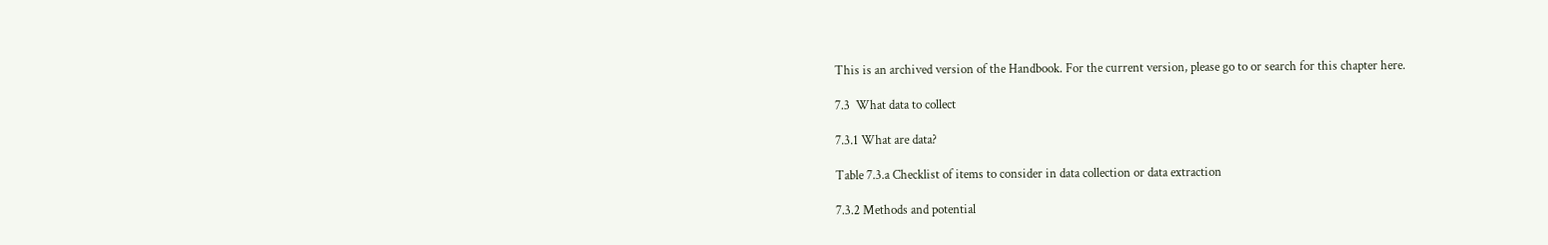This is an archived version of the Handbook. For the current version, please go to or search for this chapter here.

7.3  What data to collect

7.3.1 What are data?

Table 7.3.a Checklist of items to consider in data collection or data extraction

7.3.2 Methods and potential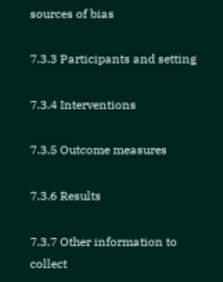sources of bias

7.3.3 Participants and setting

7.3.4 Interventions

7.3.5 Outcome measures

7.3.6 Results

7.3.7 Other information to collect